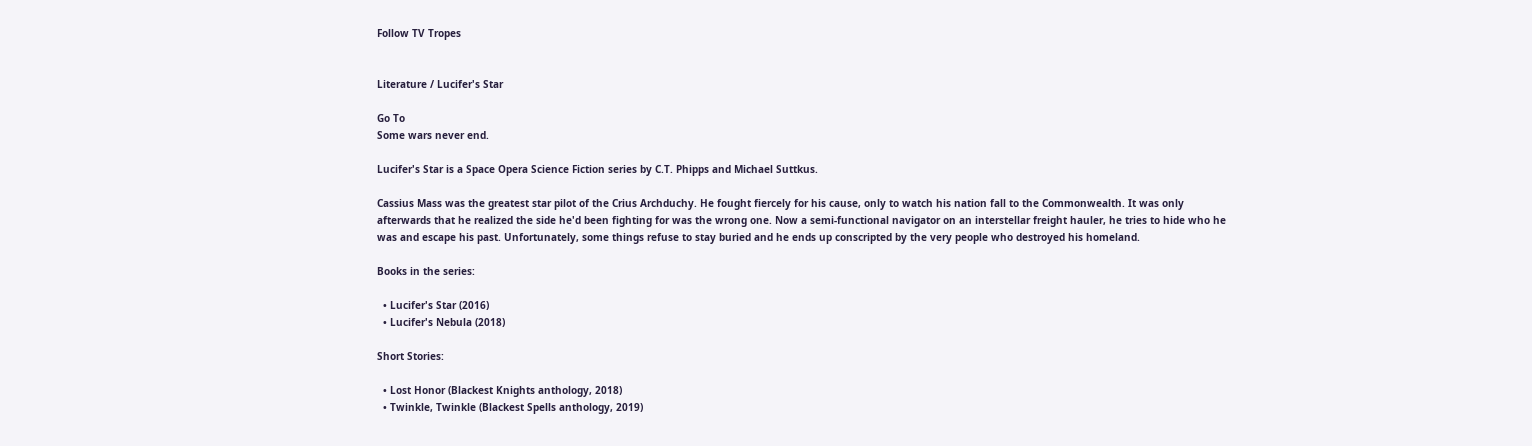Follow TV Tropes


Literature / Lucifer's Star

Go To
Some wars never end.

Lucifer's Star is a Space Opera Science Fiction series by C.T. Phipps and Michael Suttkus.

Cassius Mass was the greatest star pilot of the Crius Archduchy. He fought fiercely for his cause, only to watch his nation fall to the Commonwealth. It was only afterwards that he realized the side he'd been fighting for was the wrong one. Now a semi-functional navigator on an interstellar freight hauler, he tries to hide who he was and escape his past. Unfortunately, some things refuse to stay buried and he ends up conscripted by the very people who destroyed his homeland.

Books in the series:

  • Lucifer's Star (2016)
  • Lucifer's Nebula (2018)

Short Stories:

  • Lost Honor (Blackest Knights anthology, 2018)
  • Twinkle, Twinkle (Blackest Spells anthology, 2019)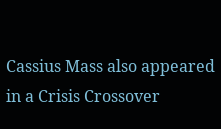Cassius Mass also appeared in a Crisis Crossover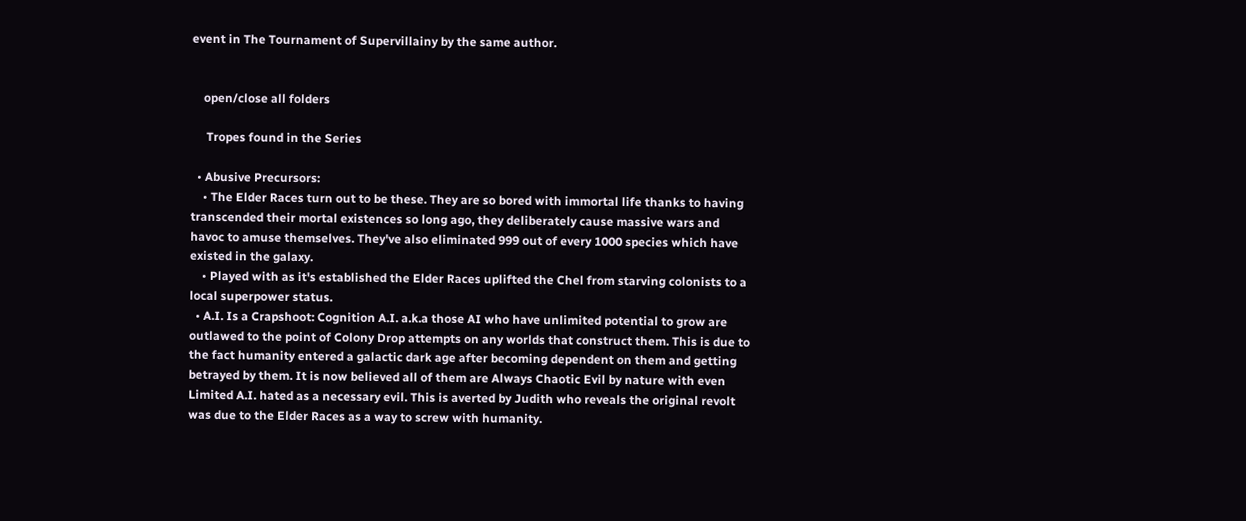event in The Tournament of Supervillainy by the same author.


    open/close all folders

     Tropes found in the Series

  • Abusive Precursors:
    • The Elder Races turn out to be these. They are so bored with immortal life thanks to having transcended their mortal existences so long ago, they deliberately cause massive wars and havoc to amuse themselves. They've also eliminated 999 out of every 1000 species which have existed in the galaxy.
    • Played with as it's established the Elder Races uplifted the Chel from starving colonists to a local superpower status.
  • A.I. Is a Crapshoot: Cognition A.I. a.k.a those AI who have unlimited potential to grow are outlawed to the point of Colony Drop attempts on any worlds that construct them. This is due to the fact humanity entered a galactic dark age after becoming dependent on them and getting betrayed by them. It is now believed all of them are Always Chaotic Evil by nature with even Limited A.I. hated as a necessary evil. This is averted by Judith who reveals the original revolt was due to the Elder Races as a way to screw with humanity.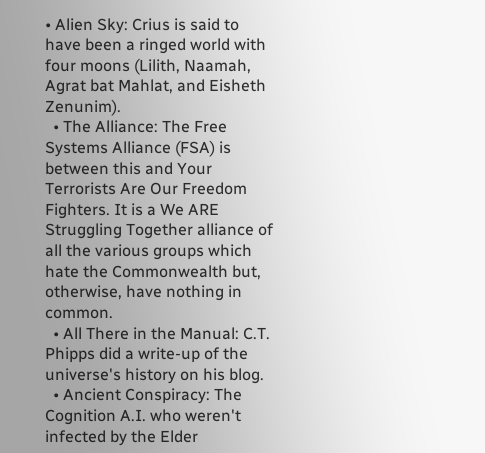• Alien Sky: Crius is said to have been a ringed world with four moons (Lilith, Naamah, Agrat bat Mahlat, and Eisheth Zenunim).
  • The Alliance: The Free Systems Alliance (FSA) is between this and Your Terrorists Are Our Freedom Fighters. It is a We ARE Struggling Together alliance of all the various groups which hate the Commonwealth but, otherwise, have nothing in common.
  • All There in the Manual: C.T. Phipps did a write-up of the universe's history on his blog.
  • Ancient Conspiracy: The Cognition A.I. who weren't infected by the Elder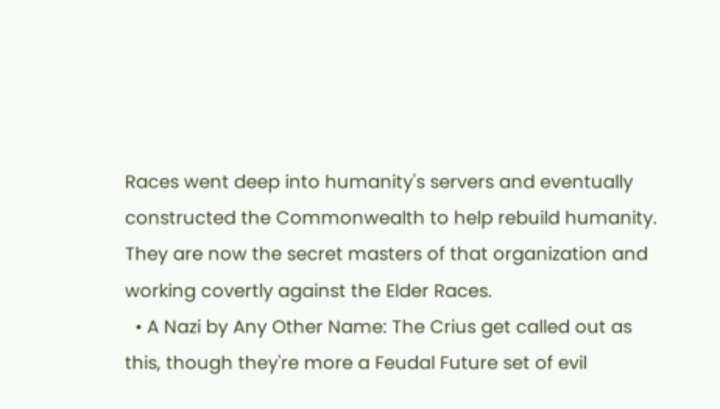Races went deep into humanity's servers and eventually constructed the Commonwealth to help rebuild humanity. They are now the secret masters of that organization and working covertly against the Elder Races.
  • A Nazi by Any Other Name: The Crius get called out as this, though they're more a Feudal Future set of evil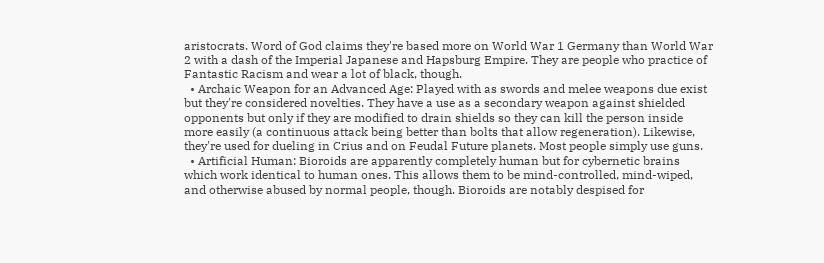aristocrats. Word of God claims they're based more on World War 1 Germany than World War 2 with a dash of the Imperial Japanese and Hapsburg Empire. They are people who practice of Fantastic Racism and wear a lot of black, though.
  • Archaic Weapon for an Advanced Age: Played with as swords and melee weapons due exist but they're considered novelties. They have a use as a secondary weapon against shielded opponents but only if they are modified to drain shields so they can kill the person inside more easily (a continuous attack being better than bolts that allow regeneration). Likewise, they're used for dueling in Crius and on Feudal Future planets. Most people simply use guns.
  • Artificial Human: Bioroids are apparently completely human but for cybernetic brains which work identical to human ones. This allows them to be mind-controlled, mind-wiped, and otherwise abused by normal people, though. Bioroids are notably despised for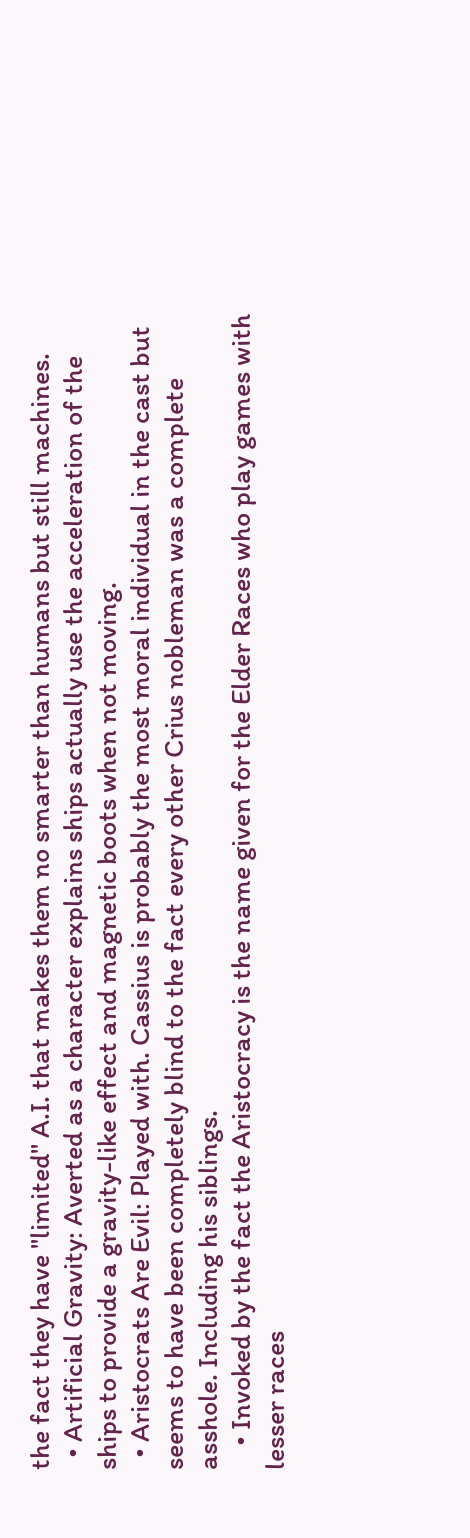the fact they have "limited" A.I. that makes them no smarter than humans but still machines.
  • Artificial Gravity: Averted as a character explains ships actually use the acceleration of the ships to provide a gravity-like effect and magnetic boots when not moving.
  • Aristocrats Are Evil: Played with. Cassius is probably the most moral individual in the cast but seems to have been completely blind to the fact every other Crius nobleman was a complete asshole. Including his siblings.
    • Invoked by the fact the Aristocracy is the name given for the Elder Races who play games with lesser races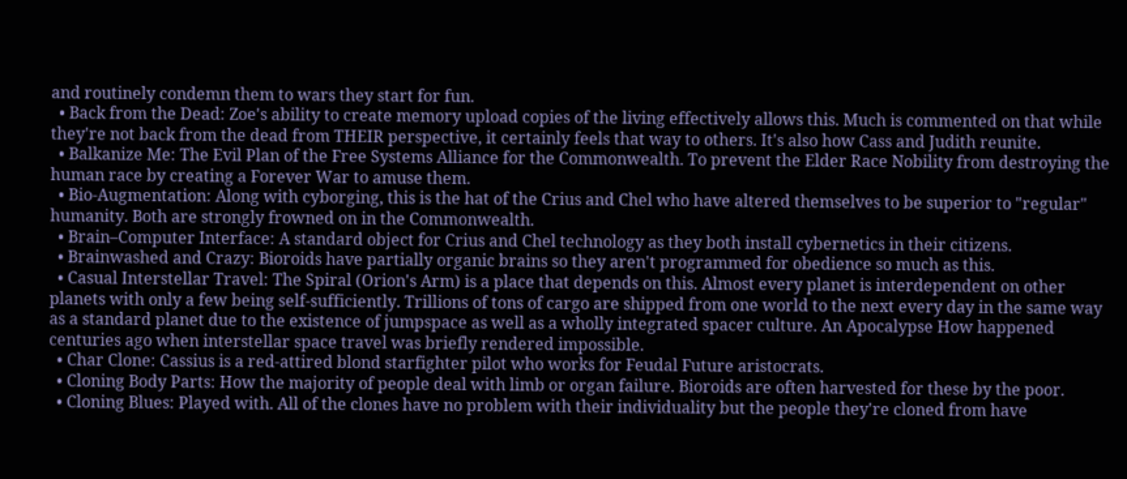and routinely condemn them to wars they start for fun.
  • Back from the Dead: Zoe's ability to create memory upload copies of the living effectively allows this. Much is commented on that while they're not back from the dead from THEIR perspective, it certainly feels that way to others. It's also how Cass and Judith reunite.
  • Balkanize Me: The Evil Plan of the Free Systems Alliance for the Commonwealth. To prevent the Elder Race Nobility from destroying the human race by creating a Forever War to amuse them.
  • Bio-Augmentation: Along with cyborging, this is the hat of the Crius and Chel who have altered themselves to be superior to "regular" humanity. Both are strongly frowned on in the Commonwealth.
  • Brain–Computer Interface: A standard object for Crius and Chel technology as they both install cybernetics in their citizens.
  • Brainwashed and Crazy: Bioroids have partially organic brains so they aren't programmed for obedience so much as this.
  • Casual Interstellar Travel: The Spiral (Orion's Arm) is a place that depends on this. Almost every planet is interdependent on other planets with only a few being self-sufficiently. Trillions of tons of cargo are shipped from one world to the next every day in the same way as a standard planet due to the existence of jumpspace as well as a wholly integrated spacer culture. An Apocalypse How happened centuries ago when interstellar space travel was briefly rendered impossible.
  • Char Clone: Cassius is a red-attired blond starfighter pilot who works for Feudal Future aristocrats.
  • Cloning Body Parts: How the majority of people deal with limb or organ failure. Bioroids are often harvested for these by the poor.
  • Cloning Blues: Played with. All of the clones have no problem with their individuality but the people they're cloned from have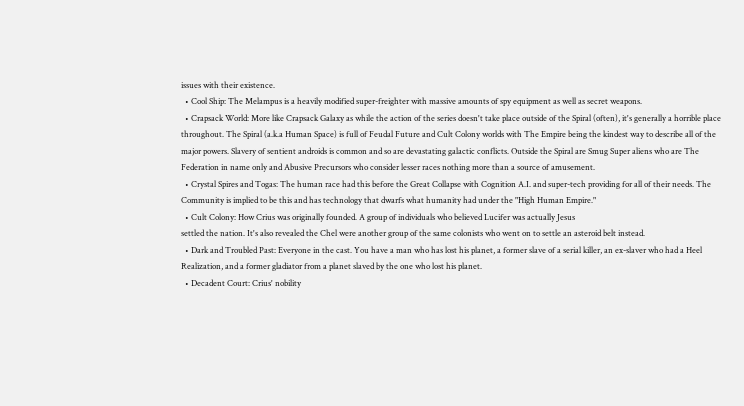issues with their existence.
  • Cool Ship: The Melampus is a heavily modified super-freighter with massive amounts of spy equipment as well as secret weapons.
  • Crapsack World: More like Crapsack Galaxy as while the action of the series doesn't take place outside of the Spiral (often), it's generally a horrible place throughout. The Spiral (a.k.a Human Space) is full of Feudal Future and Cult Colony worlds with The Empire being the kindest way to describe all of the major powers. Slavery of sentient androids is common and so are devastating galactic conflicts. Outside the Spiral are Smug Super aliens who are The Federation in name only and Abusive Precursors who consider lesser races nothing more than a source of amusement.
  • Crystal Spires and Togas: The human race had this before the Great Collapse with Cognition A.I. and super-tech providing for all of their needs. The Community is implied to be this and has technology that dwarfs what humanity had under the "High Human Empire."
  • Cult Colony: How Crius was originally founded. A group of individuals who believed Lucifer was actually Jesus
settled the nation. It's also revealed the Chel were another group of the same colonists who went on to settle an asteroid belt instead.
  • Dark and Troubled Past: Everyone in the cast. You have a man who has lost his planet, a former slave of a serial killer, an ex-slaver who had a Heel Realization, and a former gladiator from a planet slaved by the one who lost his planet.
  • Decadent Court: Crius' nobility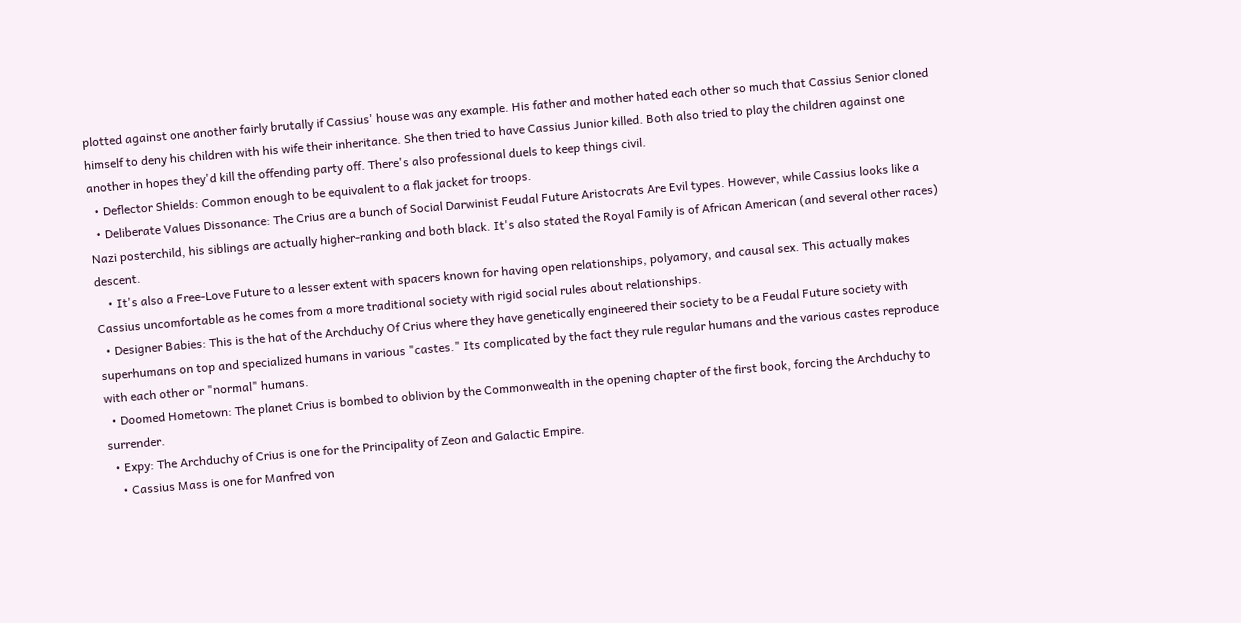plotted against one another fairly brutally if Cassius' house was any example. His father and mother hated each other so much that Cassius Senior cloned himself to deny his children with his wife their inheritance. She then tried to have Cassius Junior killed. Both also tried to play the children against one another in hopes they'd kill the offending party off. There's also professional duels to keep things civil.
  • Deflector Shields: Common enough to be equivalent to a flak jacket for troops.
  • Deliberate Values Dissonance: The Crius are a bunch of Social Darwinist Feudal Future Aristocrats Are Evil types. However, while Cassius looks like a Nazi posterchild, his siblings are actually higher-ranking and both black. It's also stated the Royal Family is of African American (and several other races) descent.
    • It's also a Free-Love Future to a lesser extent with spacers known for having open relationships, polyamory, and causal sex. This actually makes Cassius uncomfortable as he comes from a more traditional society with rigid social rules about relationships.
  • Designer Babies: This is the hat of the Archduchy Of Crius where they have genetically engineered their society to be a Feudal Future society with superhumans on top and specialized humans in various "castes." Its complicated by the fact they rule regular humans and the various castes reproduce with each other or "normal" humans.
  • Doomed Hometown: The planet Crius is bombed to oblivion by the Commonwealth in the opening chapter of the first book, forcing the Archduchy to surrender.
  • Expy: The Archduchy of Crius is one for the Principality of Zeon and Galactic Empire.
    • Cassius Mass is one for Manfred von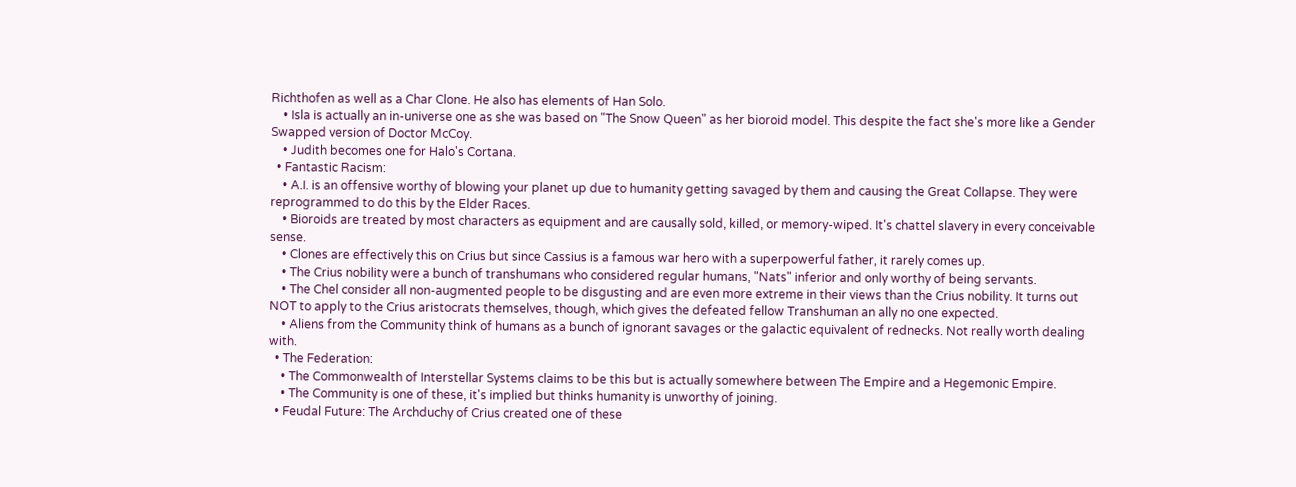Richthofen as well as a Char Clone. He also has elements of Han Solo.
    • Isla is actually an in-universe one as she was based on "The Snow Queen" as her bioroid model. This despite the fact she's more like a Gender Swapped version of Doctor McCoy.
    • Judith becomes one for Halo's Cortana.
  • Fantastic Racism:
    • A.I. is an offensive worthy of blowing your planet up due to humanity getting savaged by them and causing the Great Collapse. They were reprogrammed to do this by the Elder Races.
    • Bioroids are treated by most characters as equipment and are causally sold, killed, or memory-wiped. It's chattel slavery in every conceivable sense.
    • Clones are effectively this on Crius but since Cassius is a famous war hero with a superpowerful father, it rarely comes up.
    • The Crius nobility were a bunch of transhumans who considered regular humans, "Nats" inferior and only worthy of being servants.
    • The Chel consider all non-augmented people to be disgusting and are even more extreme in their views than the Crius nobility. It turns out NOT to apply to the Crius aristocrats themselves, though, which gives the defeated fellow Transhuman an ally no one expected.
    • Aliens from the Community think of humans as a bunch of ignorant savages or the galactic equivalent of rednecks. Not really worth dealing with.
  • The Federation:
    • The Commonwealth of Interstellar Systems claims to be this but is actually somewhere between The Empire and a Hegemonic Empire.
    • The Community is one of these, it's implied but thinks humanity is unworthy of joining.
  • Feudal Future: The Archduchy of Crius created one of these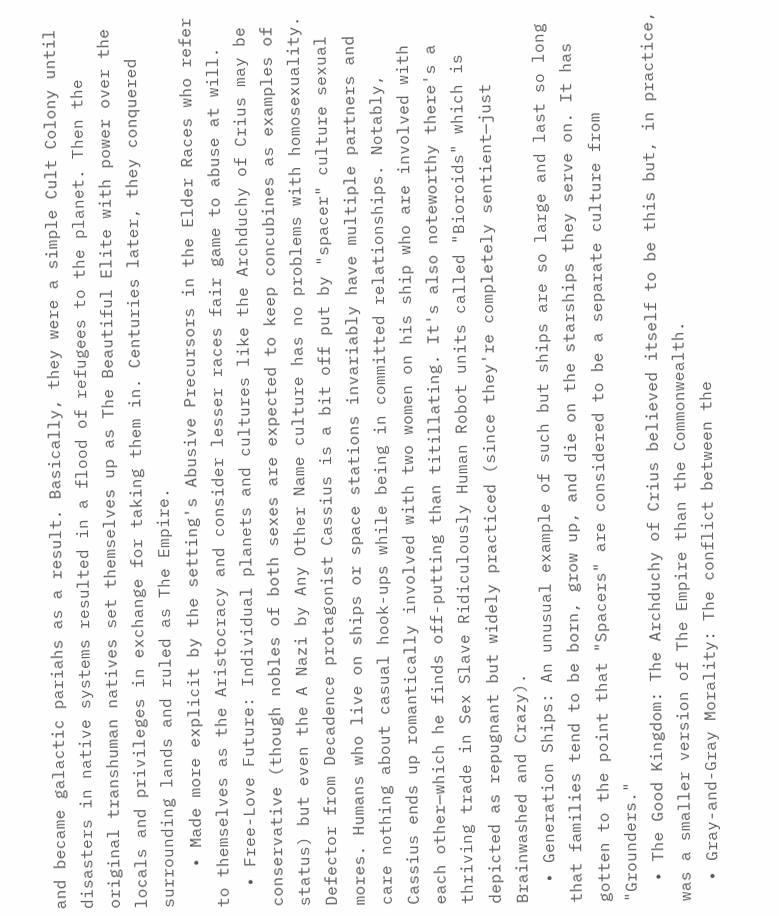and became galactic pariahs as a result. Basically, they were a simple Cult Colony until disasters in native systems resulted in a flood of refugees to the planet. Then the original transhuman natives set themselves up as The Beautiful Elite with power over the locals and privileges in exchange for taking them in. Centuries later, they conquered surrounding lands and ruled as The Empire.
    • Made more explicit by the setting's Abusive Precursors in the Elder Races who refer to themselves as the Aristocracy and consider lesser races fair game to abuse at will.
  • Free-Love Future: Individual planets and cultures like the Archduchy of Crius may be conservative (though nobles of both sexes are expected to keep concubines as examples of status) but even the A Nazi by Any Other Name culture has no problems with homosexuality. Defector from Decadence protagonist Cassius is a bit off put by "spacer" culture sexual mores. Humans who live on ships or space stations invariably have multiple partners and care nothing about casual hook-ups while being in committed relationships. Notably, Cassius ends up romantically involved with two women on his ship who are involved with each other—which he finds off-putting than titillating. It's also noteworthy there's a thriving trade in Sex Slave Ridiculously Human Robot units called "Bioroids" which is depicted as repugnant but widely practiced (since they're completely sentient—just Brainwashed and Crazy).
  • Generation Ships: An unusual example of such but ships are so large and last so long that families tend to be born, grow up, and die on the starships they serve on. It has gotten to the point that "Spacers" are considered to be a separate culture from "Grounders."
  • The Good Kingdom: The Archduchy of Crius believed itself to be this but, in practice, was a smaller version of The Empire than the Commonwealth.
  • Gray-and-Gray Morality: The conflict between the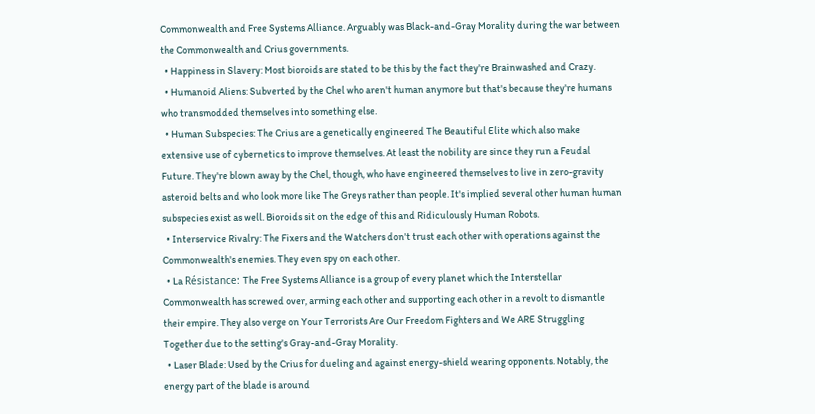Commonwealth and Free Systems Alliance. Arguably was Black-and-Gray Morality during the war between the Commonwealth and Crius governments.
  • Happiness in Slavery: Most bioroids are stated to be this by the fact they're Brainwashed and Crazy.
  • Humanoid Aliens: Subverted by the Chel who aren't human anymore but that's because they're humans who transmodded themselves into something else.
  • Human Subspecies: The Crius are a genetically engineered The Beautiful Elite which also make extensive use of cybernetics to improve themselves. At least the nobility are since they run a Feudal Future. They're blown away by the Chel, though, who have engineered themselves to live in zero-gravity asteroid belts and who look more like The Greys rather than people. It's implied several other human human subspecies exist as well. Bioroids sit on the edge of this and Ridiculously Human Robots.
  • Interservice Rivalry: The Fixers and the Watchers don't trust each other with operations against the Commonwealth's enemies. They even spy on each other.
  • La Résistance: The Free Systems Alliance is a group of every planet which the Interstellar Commonwealth has screwed over, arming each other and supporting each other in a revolt to dismantle their empire. They also verge on Your Terrorists Are Our Freedom Fighters and We ARE Struggling Together due to the setting's Gray-and-Gray Morality.
  • Laser Blade: Used by the Crius for dueling and against energy-shield wearing opponents. Notably, the energy part of the blade is around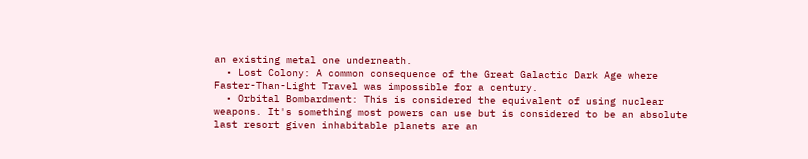an existing metal one underneath.
  • Lost Colony: A common consequence of the Great Galactic Dark Age where Faster-Than-Light Travel was impossible for a century.
  • Orbital Bombardment: This is considered the equivalent of using nuclear weapons. It's something most powers can use but is considered to be an absolute last resort given inhabitable planets are an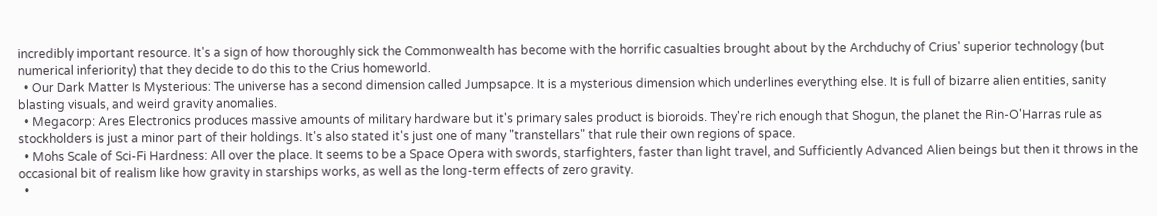incredibly important resource. It's a sign of how thoroughly sick the Commonwealth has become with the horrific casualties brought about by the Archduchy of Crius' superior technology (but numerical inferiority) that they decide to do this to the Crius homeworld.
  • Our Dark Matter Is Mysterious: The universe has a second dimension called Jumpsapce. It is a mysterious dimension which underlines everything else. It is full of bizarre alien entities, sanity blasting visuals, and weird gravity anomalies.
  • Megacorp: Ares Electronics produces massive amounts of military hardware but it's primary sales product is bioroids. They're rich enough that Shogun, the planet the Rin-O'Harras rule as stockholders is just a minor part of their holdings. It's also stated it's just one of many "transtellars" that rule their own regions of space.
  • Mohs Scale of Sci-Fi Hardness: All over the place. It seems to be a Space Opera with swords, starfighters, faster than light travel, and Sufficiently Advanced Alien beings but then it throws in the occasional bit of realism like how gravity in starships works, as well as the long-term effects of zero gravity.
  •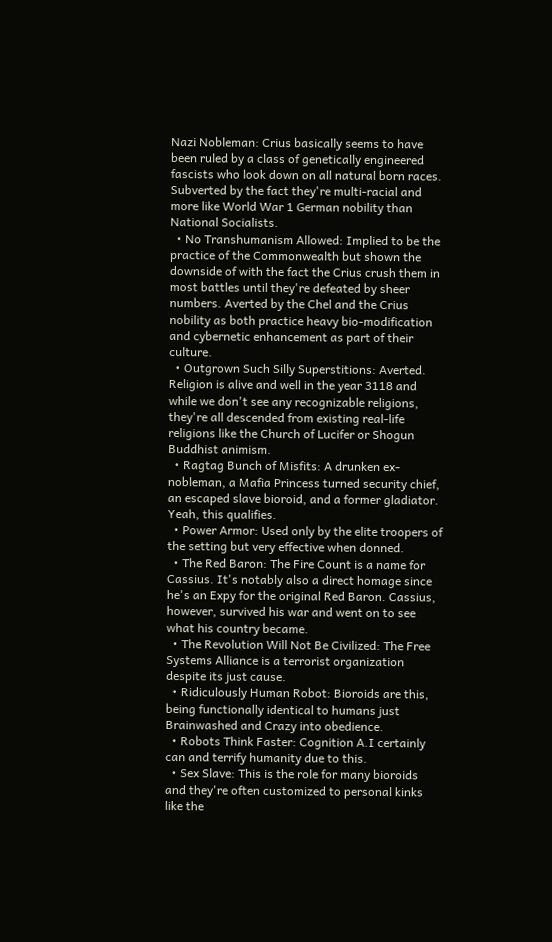Nazi Nobleman: Crius basically seems to have been ruled by a class of genetically engineered fascists who look down on all natural born races. Subverted by the fact they're multi-racial and more like World War 1 German nobility than National Socialists.
  • No Transhumanism Allowed: Implied to be the practice of the Commonwealth but shown the downside of with the fact the Crius crush them in most battles until they're defeated by sheer numbers. Averted by the Chel and the Crius nobility as both practice heavy bio-modification and cybernetic enhancement as part of their culture.
  • Outgrown Such Silly Superstitions: Averted. Religion is alive and well in the year 3118 and while we don't see any recognizable religions, they're all descended from existing real-life religions like the Church of Lucifer or Shogun Buddhist animism.
  • Ragtag Bunch of Misfits: A drunken ex-nobleman, a Mafia Princess turned security chief, an escaped slave bioroid, and a former gladiator. Yeah, this qualifies.
  • Power Armor: Used only by the elite troopers of the setting but very effective when donned.
  • The Red Baron: The Fire Count is a name for Cassius. It's notably also a direct homage since he's an Expy for the original Red Baron. Cassius, however, survived his war and went on to see what his country became.
  • The Revolution Will Not Be Civilized: The Free Systems Alliance is a terrorist organization despite its just cause.
  • Ridiculously Human Robot: Bioroids are this, being functionally identical to humans just Brainwashed and Crazy into obedience.
  • Robots Think Faster: Cognition A.I certainly can and terrify humanity due to this.
  • Sex Slave: This is the role for many bioroids and they're often customized to personal kinks like the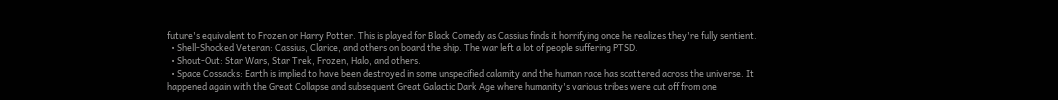future's equivalent to Frozen or Harry Potter. This is played for Black Comedy as Cassius finds it horrifying once he realizes they're fully sentient.
  • Shell-Shocked Veteran: Cassius, Clarice, and others on board the ship. The war left a lot of people suffering PTSD.
  • Shout-Out: Star Wars, Star Trek, Frozen, Halo, and others.
  • Space Cossacks: Earth is implied to have been destroyed in some unspecified calamity and the human race has scattered across the universe. It happened again with the Great Collapse and subsequent Great Galactic Dark Age where humanity's various tribes were cut off from one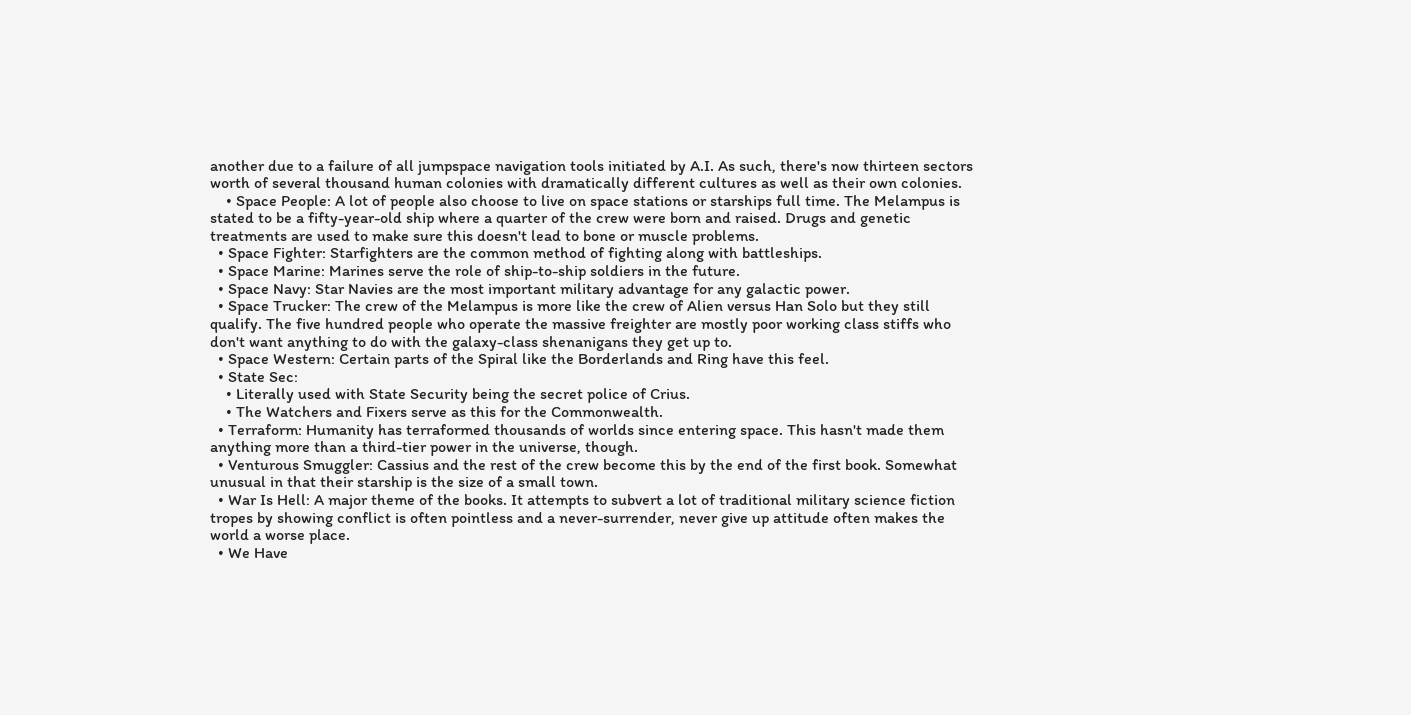another due to a failure of all jumpspace navigation tools initiated by A.I. As such, there's now thirteen sectors worth of several thousand human colonies with dramatically different cultures as well as their own colonies.
    • Space People: A lot of people also choose to live on space stations or starships full time. The Melampus is stated to be a fifty-year-old ship where a quarter of the crew were born and raised. Drugs and genetic treatments are used to make sure this doesn't lead to bone or muscle problems.
  • Space Fighter: Starfighters are the common method of fighting along with battleships.
  • Space Marine: Marines serve the role of ship-to-ship soldiers in the future.
  • Space Navy: Star Navies are the most important military advantage for any galactic power.
  • Space Trucker: The crew of the Melampus is more like the crew of Alien versus Han Solo but they still qualify. The five hundred people who operate the massive freighter are mostly poor working class stiffs who don't want anything to do with the galaxy-class shenanigans they get up to.
  • Space Western: Certain parts of the Spiral like the Borderlands and Ring have this feel.
  • State Sec:
    • Literally used with State Security being the secret police of Crius.
    • The Watchers and Fixers serve as this for the Commonwealth.
  • Terraform: Humanity has terraformed thousands of worlds since entering space. This hasn't made them anything more than a third-tier power in the universe, though.
  • Venturous Smuggler: Cassius and the rest of the crew become this by the end of the first book. Somewhat unusual in that their starship is the size of a small town.
  • War Is Hell: A major theme of the books. It attempts to subvert a lot of traditional military science fiction tropes by showing conflict is often pointless and a never-surrender, never give up attitude often makes the world a worse place.
  • We Have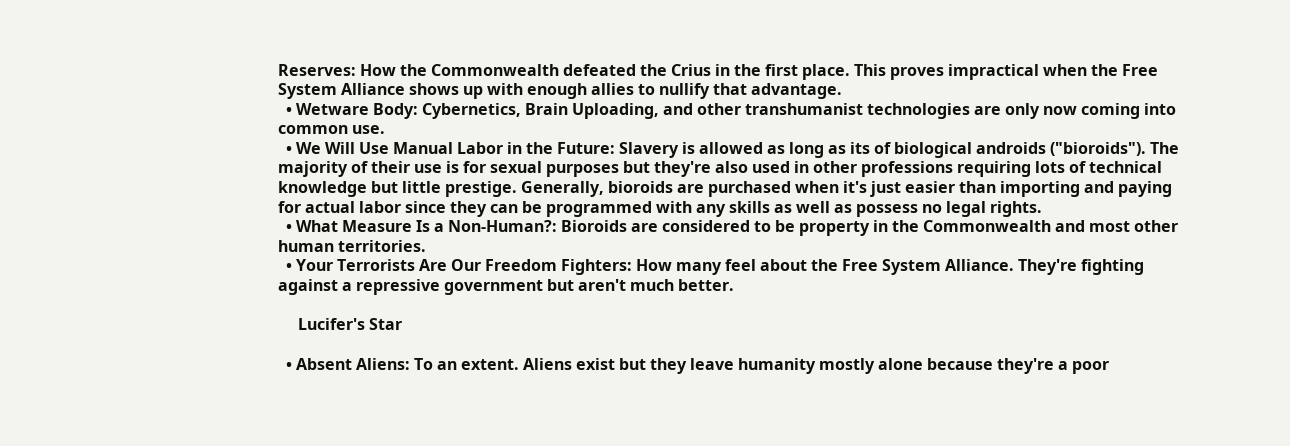Reserves: How the Commonwealth defeated the Crius in the first place. This proves impractical when the Free System Alliance shows up with enough allies to nullify that advantage.
  • Wetware Body: Cybernetics, Brain Uploading, and other transhumanist technologies are only now coming into common use.
  • We Will Use Manual Labor in the Future: Slavery is allowed as long as its of biological androids ("bioroids"). The majority of their use is for sexual purposes but they're also used in other professions requiring lots of technical knowledge but little prestige. Generally, bioroids are purchased when it's just easier than importing and paying for actual labor since they can be programmed with any skills as well as possess no legal rights.
  • What Measure Is a Non-Human?: Bioroids are considered to be property in the Commonwealth and most other human territories.
  • Your Terrorists Are Our Freedom Fighters: How many feel about the Free System Alliance. They're fighting against a repressive government but aren't much better.

     Lucifer's Star

  • Absent Aliens: To an extent. Aliens exist but they leave humanity mostly alone because they're a poor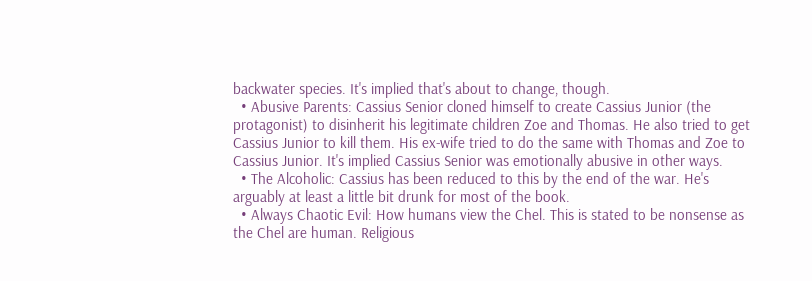backwater species. It's implied that's about to change, though.
  • Abusive Parents: Cassius Senior cloned himself to create Cassius Junior (the protagonist) to disinherit his legitimate children Zoe and Thomas. He also tried to get Cassius Junior to kill them. His ex-wife tried to do the same with Thomas and Zoe to Cassius Junior. It's implied Cassius Senior was emotionally abusive in other ways.
  • The Alcoholic: Cassius has been reduced to this by the end of the war. He's arguably at least a little bit drunk for most of the book.
  • Always Chaotic Evil: How humans view the Chel. This is stated to be nonsense as the Chel are human. Religious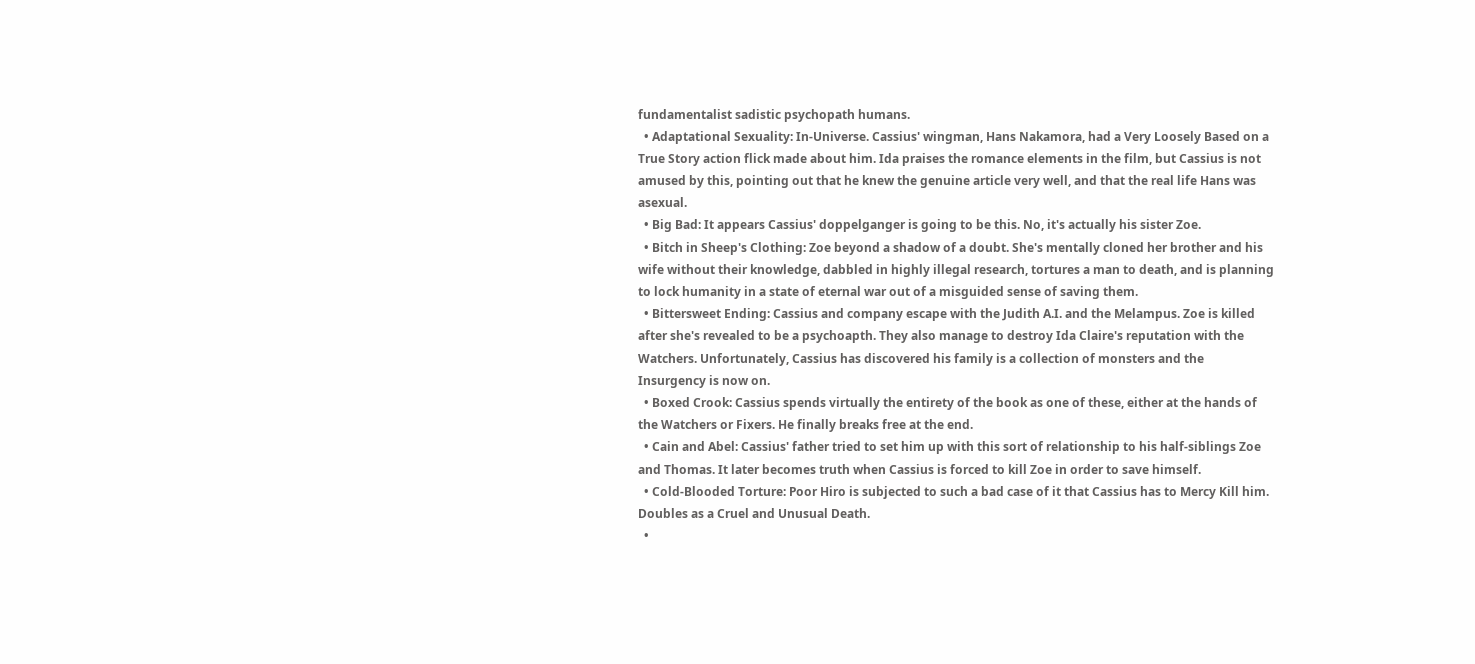fundamentalist sadistic psychopath humans.
  • Adaptational Sexuality: In-Universe. Cassius' wingman, Hans Nakamora, had a Very Loosely Based on a True Story action flick made about him. Ida praises the romance elements in the film, but Cassius is not amused by this, pointing out that he knew the genuine article very well, and that the real life Hans was asexual.
  • Big Bad: It appears Cassius' doppelganger is going to be this. No, it's actually his sister Zoe.
  • Bitch in Sheep's Clothing: Zoe beyond a shadow of a doubt. She's mentally cloned her brother and his wife without their knowledge, dabbled in highly illegal research, tortures a man to death, and is planning to lock humanity in a state of eternal war out of a misguided sense of saving them.
  • Bittersweet Ending: Cassius and company escape with the Judith A.I. and the Melampus. Zoe is killed after she's revealed to be a psychoapth. They also manage to destroy Ida Claire's reputation with the Watchers. Unfortunately, Cassius has discovered his family is a collection of monsters and the Insurgency is now on.
  • Boxed Crook: Cassius spends virtually the entirety of the book as one of these, either at the hands of the Watchers or Fixers. He finally breaks free at the end.
  • Cain and Abel: Cassius' father tried to set him up with this sort of relationship to his half-siblings Zoe and Thomas. It later becomes truth when Cassius is forced to kill Zoe in order to save himself.
  • Cold-Blooded Torture: Poor Hiro is subjected to such a bad case of it that Cassius has to Mercy Kill him. Doubles as a Cruel and Unusual Death.
  •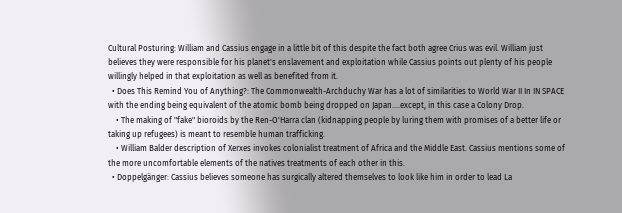Cultural Posturing: William and Cassius engage in a little bit of this despite the fact both agree Crius was evil. William just believes they were responsible for his planet's enslavement and exploitation while Cassius points out plenty of his people willingly helped in that exploitation as well as benefited from it.
  • Does This Remind You of Anything?: The Commonwealth-Archduchy War has a lot of similarities to World War II In IN SPACE with the ending being equivalent of the atomic bomb being dropped on Japan....except, in this case a Colony Drop.
    • The making of "fake" bioroids by the Ren-O'Harra clan (kidnapping people by luring them with promises of a better life or taking up refugees) is meant to resemble human trafficking.
    • William Balder description of Xerxes invokes colonialist treatment of Africa and the Middle East. Cassius mentions some of the more uncomfortable elements of the natives treatments of each other in this.
  • Doppelgänger: Cassius believes someone has surgically altered themselves to look like him in order to lead La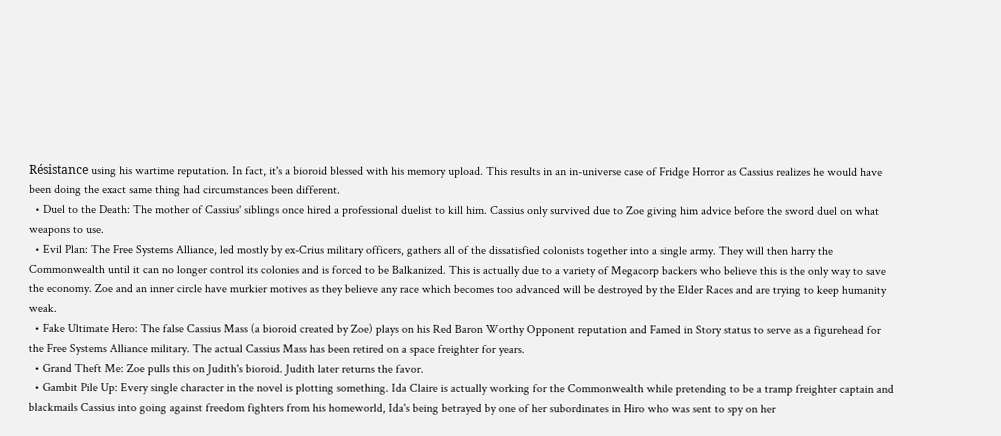Résistance using his wartime reputation. In fact, it's a bioroid blessed with his memory upload. This results in an in-universe case of Fridge Horror as Cassius realizes he would have been doing the exact same thing had circumstances been different.
  • Duel to the Death: The mother of Cassius' siblings once hired a professional duelist to kill him. Cassius only survived due to Zoe giving him advice before the sword duel on what weapons to use.
  • Evil Plan: The Free Systems Alliance, led mostly by ex-Crius military officers, gathers all of the dissatisfied colonists together into a single army. They will then harry the Commonwealth until it can no longer control its colonies and is forced to be Balkanized. This is actually due to a variety of Megacorp backers who believe this is the only way to save the economy. Zoe and an inner circle have murkier motives as they believe any race which becomes too advanced will be destroyed by the Elder Races and are trying to keep humanity weak.
  • Fake Ultimate Hero: The false Cassius Mass (a bioroid created by Zoe) plays on his Red Baron Worthy Opponent reputation and Famed in Story status to serve as a figurehead for the Free Systems Alliance military. The actual Cassius Mass has been retired on a space freighter for years.
  • Grand Theft Me: Zoe pulls this on Judith's bioroid. Judith later returns the favor.
  • Gambit Pile Up: Every single character in the novel is plotting something. Ida Claire is actually working for the Commonwealth while pretending to be a tramp freighter captain and blackmails Cassius into going against freedom fighters from his homeworld, Ida's being betrayed by one of her subordinates in Hiro who was sent to spy on her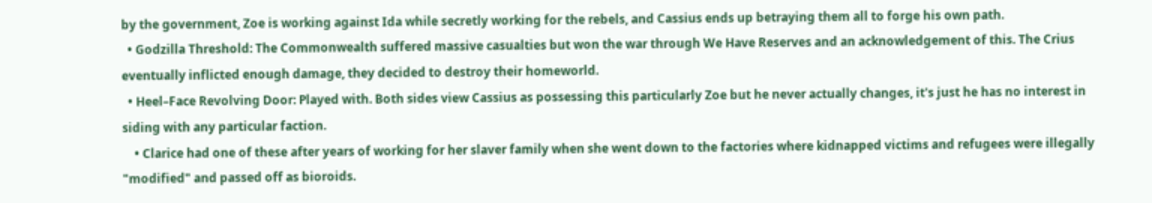by the government, Zoe is working against Ida while secretly working for the rebels, and Cassius ends up betraying them all to forge his own path.
  • Godzilla Threshold: The Commonwealth suffered massive casualties but won the war through We Have Reserves and an acknowledgement of this. The Crius eventually inflicted enough damage, they decided to destroy their homeworld.
  • Heel–Face Revolving Door: Played with. Both sides view Cassius as possessing this particularly Zoe but he never actually changes, it's just he has no interest in siding with any particular faction.
    • Clarice had one of these after years of working for her slaver family when she went down to the factories where kidnapped victims and refugees were illegally "modified" and passed off as bioroids.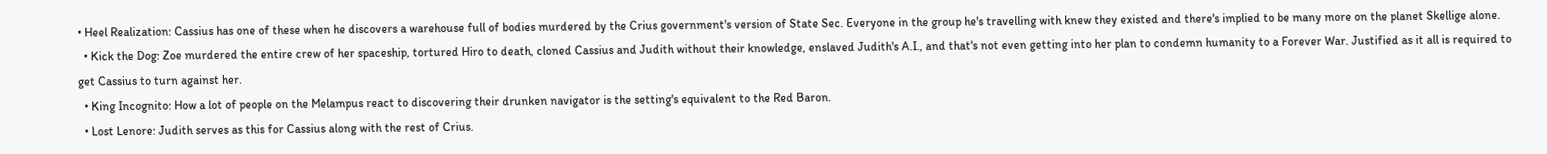• Heel Realization: Cassius has one of these when he discovers a warehouse full of bodies murdered by the Crius government's version of State Sec. Everyone in the group he's travelling with knew they existed and there's implied to be many more on the planet Skellige alone.
  • Kick the Dog: Zoe murdered the entire crew of her spaceship, tortured Hiro to death, cloned Cassius and Judith without their knowledge, enslaved Judith's A.I., and that's not even getting into her plan to condemn humanity to a Forever War. Justified as it all is required to get Cassius to turn against her.
  • King Incognito: How a lot of people on the Melampus react to discovering their drunken navigator is the setting's equivalent to the Red Baron.
  • Lost Lenore: Judith serves as this for Cassius along with the rest of Crius.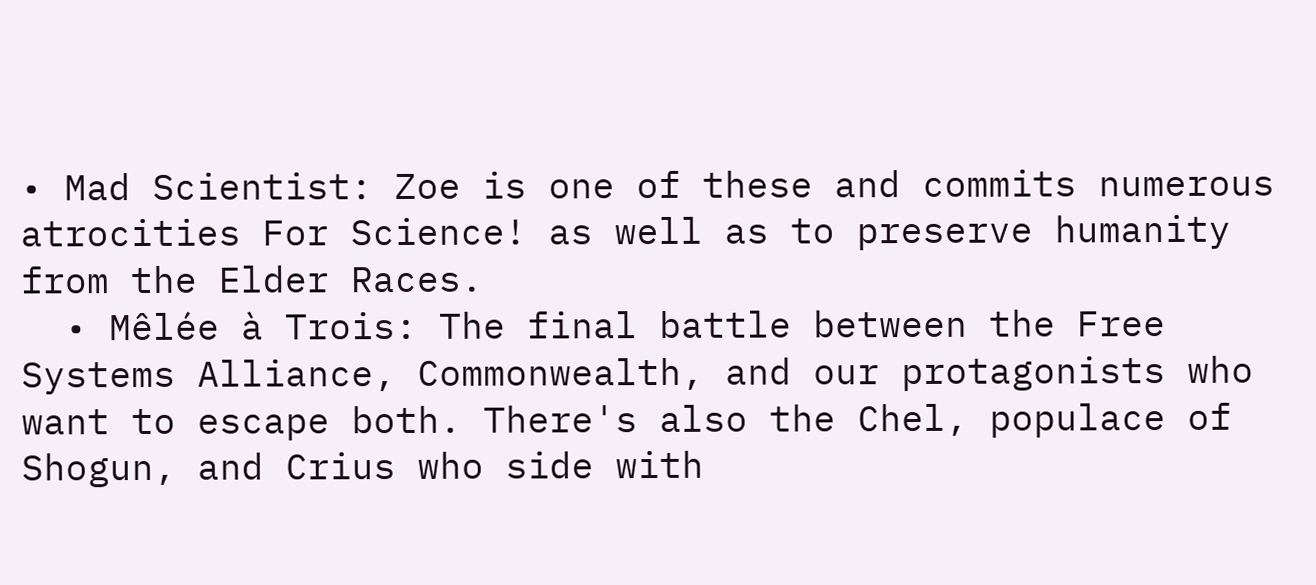• Mad Scientist: Zoe is one of these and commits numerous atrocities For Science! as well as to preserve humanity from the Elder Races.
  • Mêlée à Trois: The final battle between the Free Systems Alliance, Commonwealth, and our protagonists who want to escape both. There's also the Chel, populace of Shogun, and Crius who side with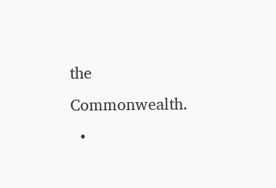the Commonwealth.
  •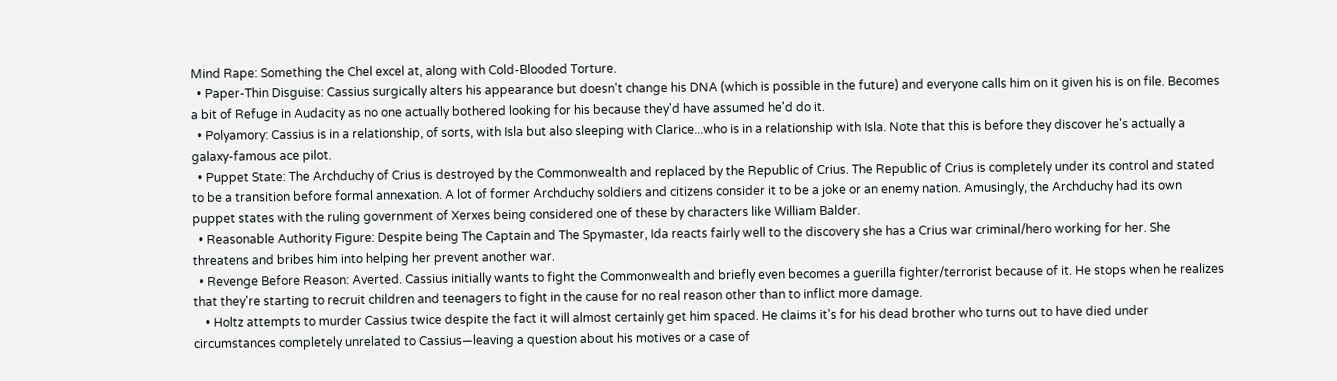Mind Rape: Something the Chel excel at, along with Cold-Blooded Torture.
  • Paper-Thin Disguise: Cassius surgically alters his appearance but doesn't change his DNA (which is possible in the future) and everyone calls him on it given his is on file. Becomes a bit of Refuge in Audacity as no one actually bothered looking for his because they'd have assumed he'd do it.
  • Polyamory: Cassius is in a relationship, of sorts, with Isla but also sleeping with Clarice...who is in a relationship with Isla. Note that this is before they discover he's actually a galaxy-famous ace pilot.
  • Puppet State: The Archduchy of Crius is destroyed by the Commonwealth and replaced by the Republic of Crius. The Republic of Crius is completely under its control and stated to be a transition before formal annexation. A lot of former Archduchy soldiers and citizens consider it to be a joke or an enemy nation. Amusingly, the Archduchy had its own puppet states with the ruling government of Xerxes being considered one of these by characters like William Balder.
  • Reasonable Authority Figure: Despite being The Captain and The Spymaster, Ida reacts fairly well to the discovery she has a Crius war criminal/hero working for her. She threatens and bribes him into helping her prevent another war.
  • Revenge Before Reason: Averted. Cassius initially wants to fight the Commonwealth and briefly even becomes a guerilla fighter/terrorist because of it. He stops when he realizes that they're starting to recruit children and teenagers to fight in the cause for no real reason other than to inflict more damage.
    • Holtz attempts to murder Cassius twice despite the fact it will almost certainly get him spaced. He claims it's for his dead brother who turns out to have died under circumstances completely unrelated to Cassius—leaving a question about his motives or a case of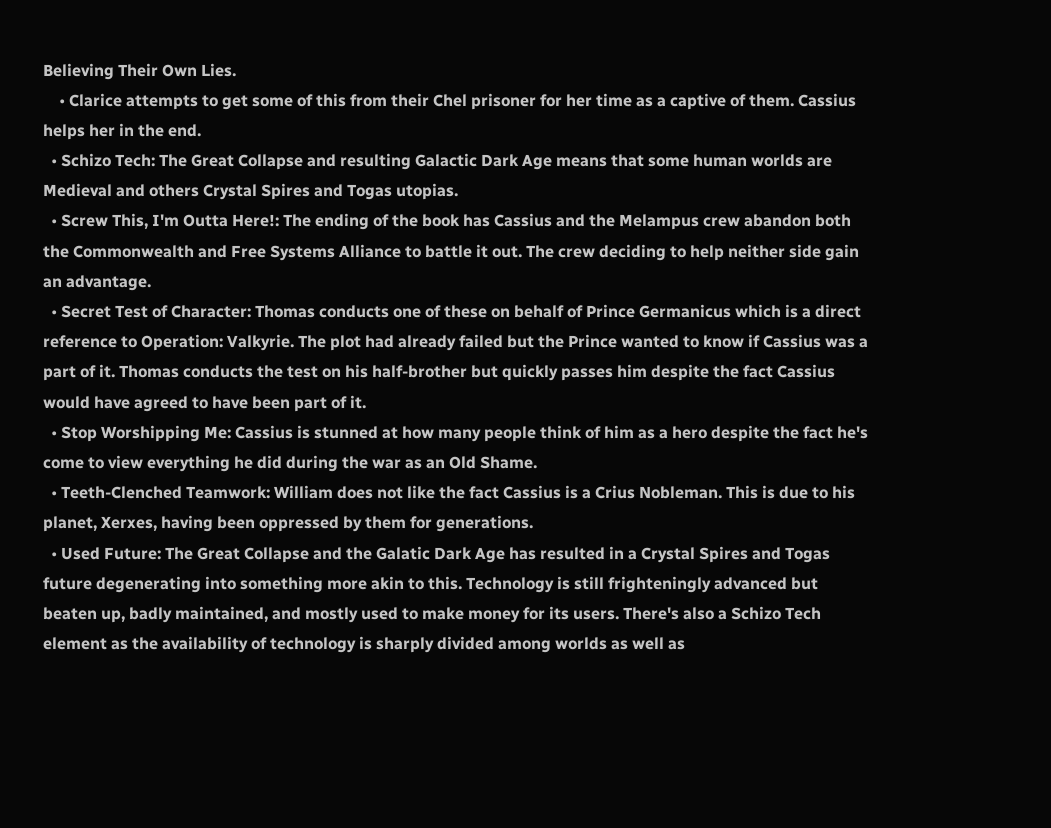Believing Their Own Lies.
    • Clarice attempts to get some of this from their Chel prisoner for her time as a captive of them. Cassius helps her in the end.
  • Schizo Tech: The Great Collapse and resulting Galactic Dark Age means that some human worlds are Medieval and others Crystal Spires and Togas utopias.
  • Screw This, I'm Outta Here!: The ending of the book has Cassius and the Melampus crew abandon both the Commonwealth and Free Systems Alliance to battle it out. The crew deciding to help neither side gain an advantage.
  • Secret Test of Character: Thomas conducts one of these on behalf of Prince Germanicus which is a direct reference to Operation: Valkyrie. The plot had already failed but the Prince wanted to know if Cassius was a part of it. Thomas conducts the test on his half-brother but quickly passes him despite the fact Cassius would have agreed to have been part of it.
  • Stop Worshipping Me: Cassius is stunned at how many people think of him as a hero despite the fact he's come to view everything he did during the war as an Old Shame.
  • Teeth-Clenched Teamwork: William does not like the fact Cassius is a Crius Nobleman. This is due to his planet, Xerxes, having been oppressed by them for generations.
  • Used Future: The Great Collapse and the Galatic Dark Age has resulted in a Crystal Spires and Togas future degenerating into something more akin to this. Technology is still frighteningly advanced but beaten up, badly maintained, and mostly used to make money for its users. There's also a Schizo Tech element as the availability of technology is sharply divided among worlds as well as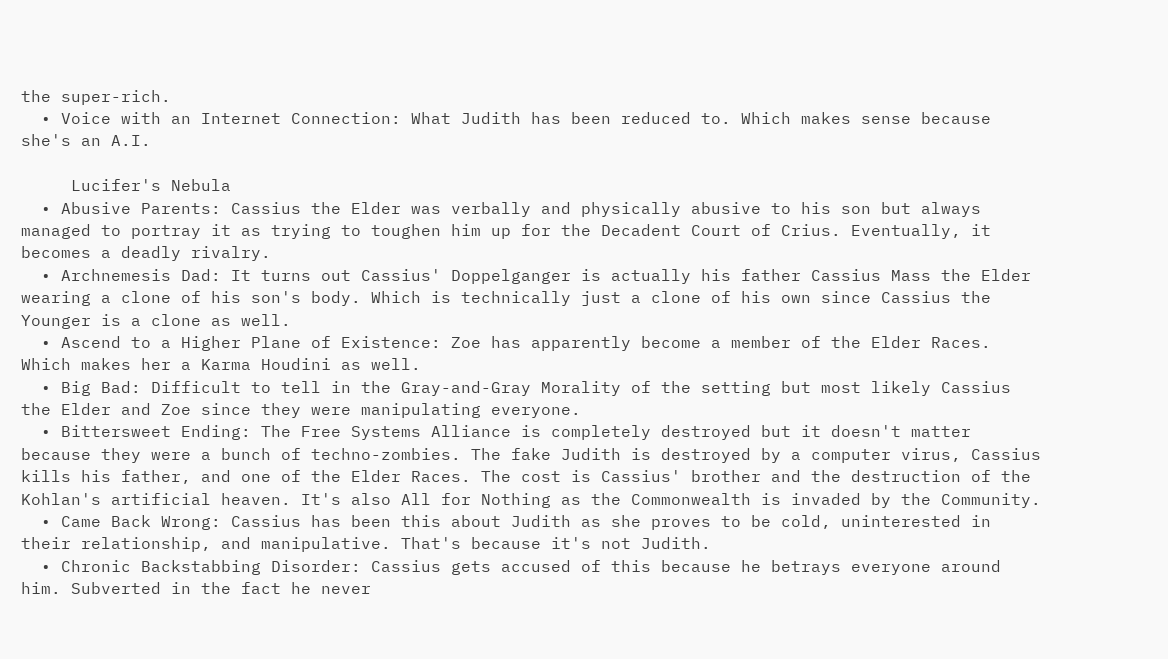the super-rich.
  • Voice with an Internet Connection: What Judith has been reduced to. Which makes sense because she's an A.I.

     Lucifer's Nebula
  • Abusive Parents: Cassius the Elder was verbally and physically abusive to his son but always managed to portray it as trying to toughen him up for the Decadent Court of Crius. Eventually, it becomes a deadly rivalry.
  • Archnemesis Dad: It turns out Cassius' Doppelganger is actually his father Cassius Mass the Elder wearing a clone of his son's body. Which is technically just a clone of his own since Cassius the Younger is a clone as well.
  • Ascend to a Higher Plane of Existence: Zoe has apparently become a member of the Elder Races. Which makes her a Karma Houdini as well.
  • Big Bad: Difficult to tell in the Gray-and-Gray Morality of the setting but most likely Cassius the Elder and Zoe since they were manipulating everyone.
  • Bittersweet Ending: The Free Systems Alliance is completely destroyed but it doesn't matter because they were a bunch of techno-zombies. The fake Judith is destroyed by a computer virus, Cassius kills his father, and one of the Elder Races. The cost is Cassius' brother and the destruction of the Kohlan's artificial heaven. It's also All for Nothing as the Commonwealth is invaded by the Community.
  • Came Back Wrong: Cassius has been this about Judith as she proves to be cold, uninterested in their relationship, and manipulative. That's because it's not Judith.
  • Chronic Backstabbing Disorder: Cassius gets accused of this because he betrays everyone around him. Subverted in the fact he never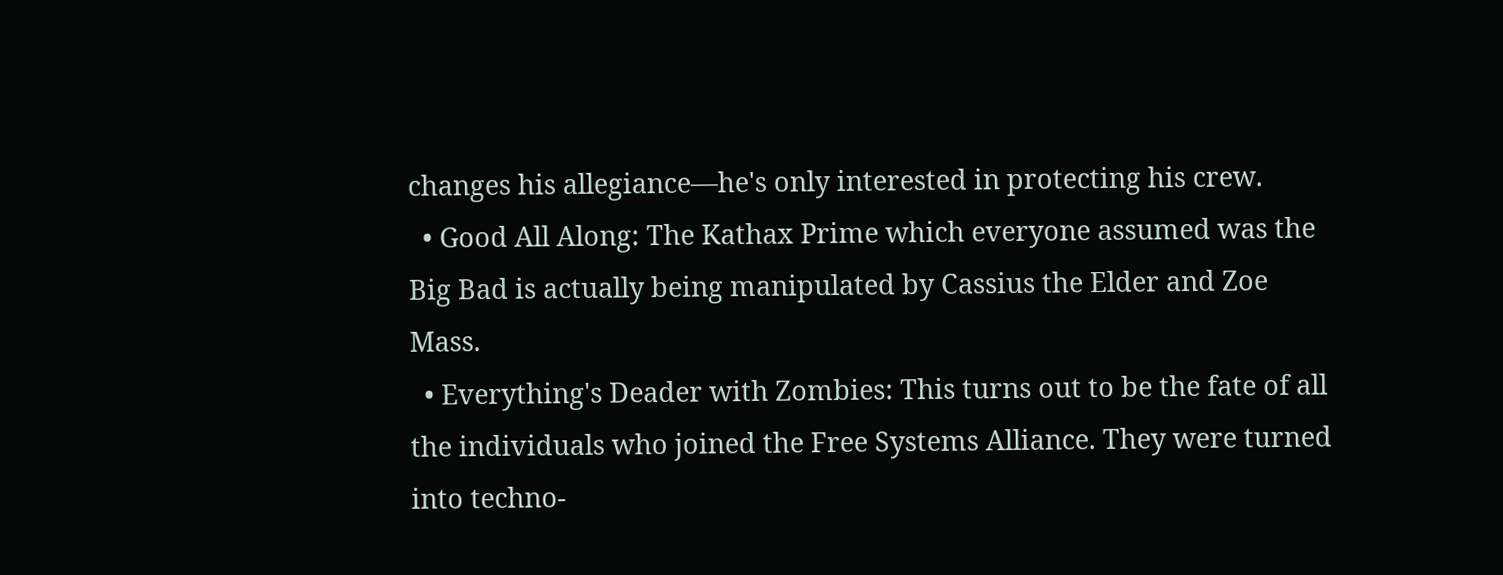changes his allegiance—he's only interested in protecting his crew.
  • Good All Along: The Kathax Prime which everyone assumed was the Big Bad is actually being manipulated by Cassius the Elder and Zoe Mass.
  • Everything's Deader with Zombies: This turns out to be the fate of all the individuals who joined the Free Systems Alliance. They were turned into techno-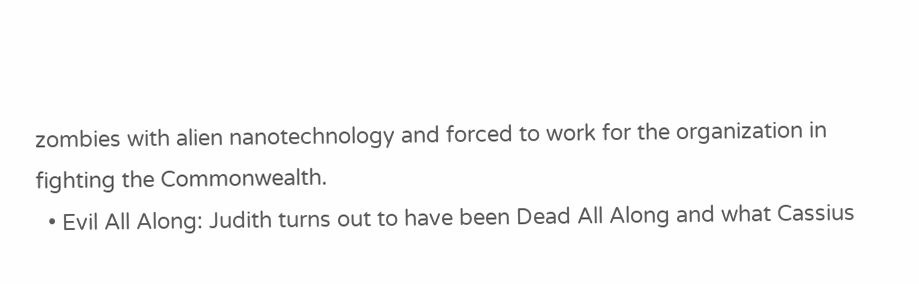zombies with alien nanotechnology and forced to work for the organization in fighting the Commonwealth.
  • Evil All Along: Judith turns out to have been Dead All Along and what Cassius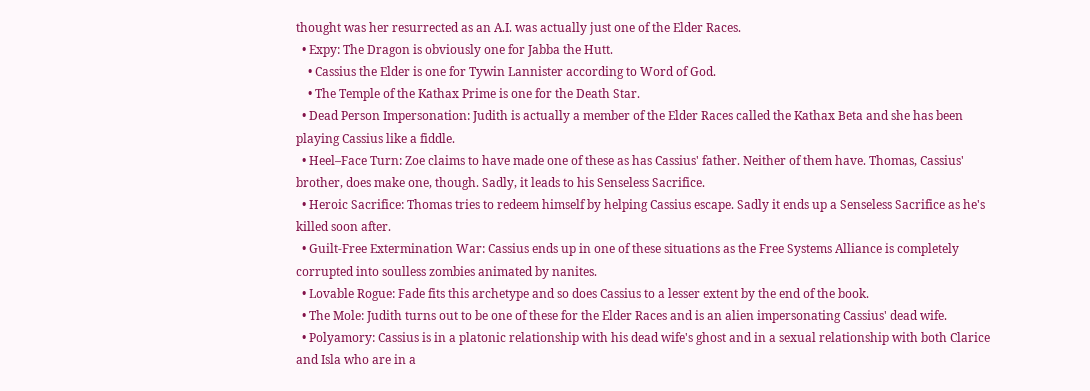thought was her resurrected as an A.I. was actually just one of the Elder Races.
  • Expy: The Dragon is obviously one for Jabba the Hutt.
    • Cassius the Elder is one for Tywin Lannister according to Word of God.
    • The Temple of the Kathax Prime is one for the Death Star.
  • Dead Person Impersonation: Judith is actually a member of the Elder Races called the Kathax Beta and she has been playing Cassius like a fiddle.
  • Heel–Face Turn: Zoe claims to have made one of these as has Cassius' father. Neither of them have. Thomas, Cassius' brother, does make one, though. Sadly, it leads to his Senseless Sacrifice.
  • Heroic Sacrifice: Thomas tries to redeem himself by helping Cassius escape. Sadly it ends up a Senseless Sacrifice as he's killed soon after.
  • Guilt-Free Extermination War: Cassius ends up in one of these situations as the Free Systems Alliance is completely corrupted into soulless zombies animated by nanites.
  • Lovable Rogue: Fade fits this archetype and so does Cassius to a lesser extent by the end of the book.
  • The Mole: Judith turns out to be one of these for the Elder Races and is an alien impersonating Cassius' dead wife.
  • Polyamory: Cassius is in a platonic relationship with his dead wife's ghost and in a sexual relationship with both Clarice and Isla who are in a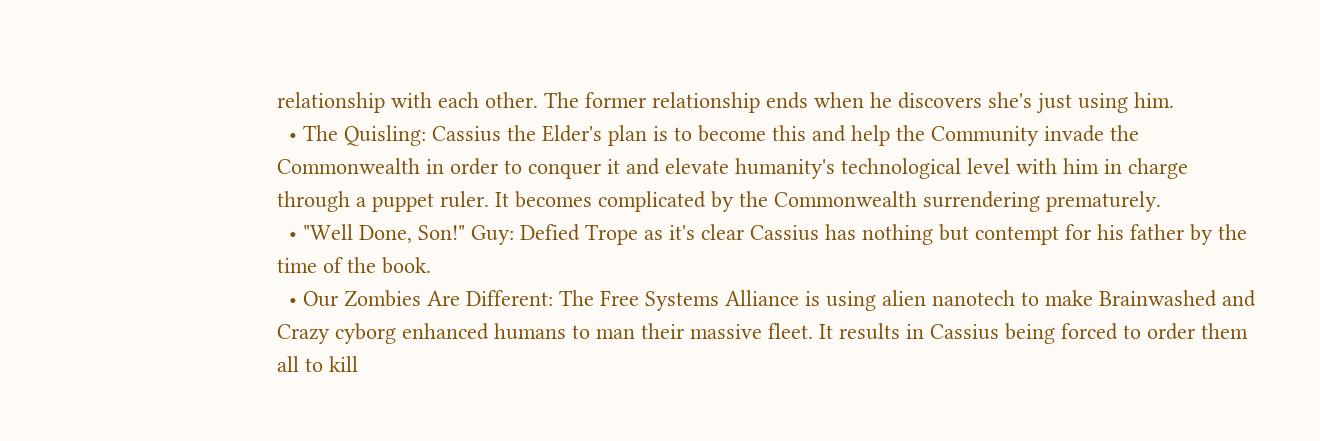relationship with each other. The former relationship ends when he discovers she's just using him.
  • The Quisling: Cassius the Elder's plan is to become this and help the Community invade the Commonwealth in order to conquer it and elevate humanity's technological level with him in charge through a puppet ruler. It becomes complicated by the Commonwealth surrendering prematurely.
  • "Well Done, Son!" Guy: Defied Trope as it's clear Cassius has nothing but contempt for his father by the time of the book.
  • Our Zombies Are Different: The Free Systems Alliance is using alien nanotech to make Brainwashed and Crazy cyborg enhanced humans to man their massive fleet. It results in Cassius being forced to order them all to kill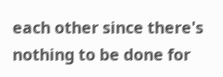each other since there's nothing to be done for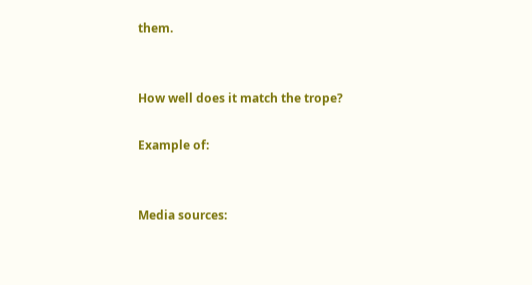them.


How well does it match the trope?

Example of:


Media sources: